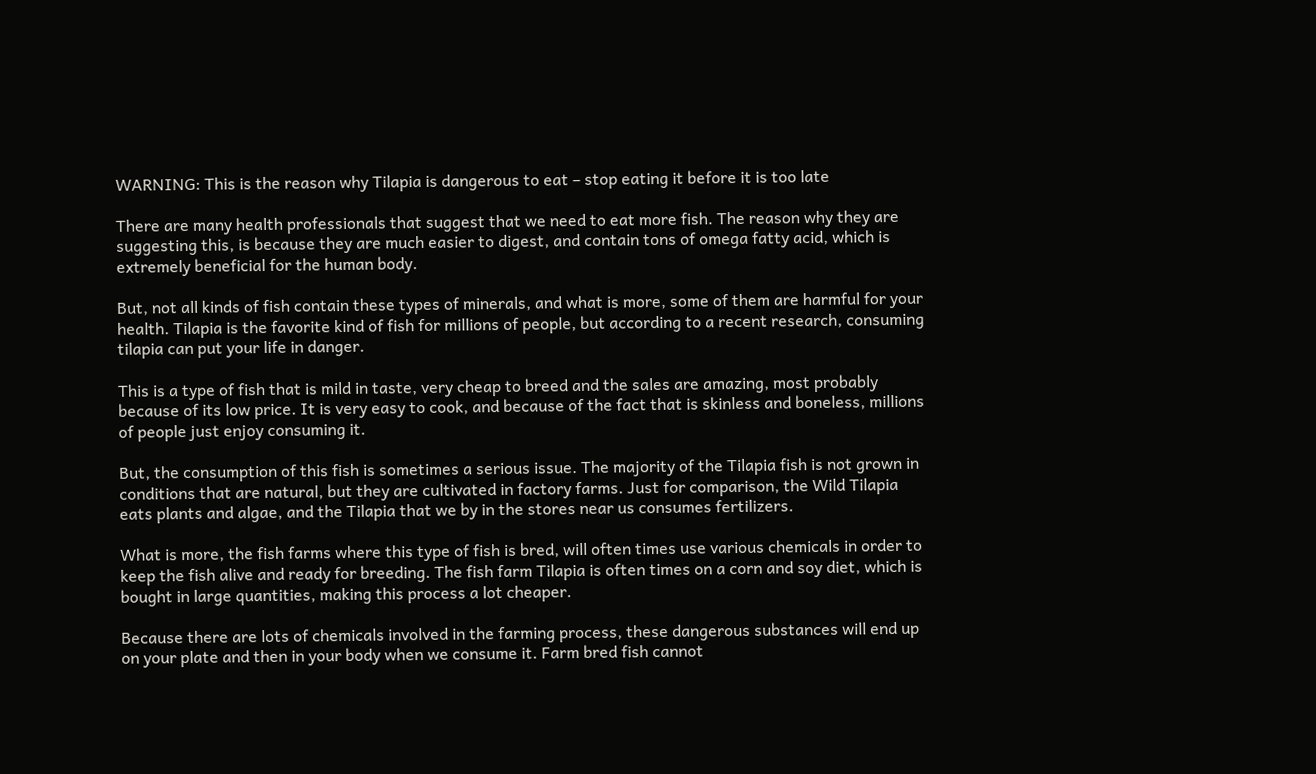WARNING: This is the reason why Tilapia is dangerous to eat – stop eating it before it is too late

There are many health professionals that suggest that we need to eat more fish. The reason why they are suggesting this, is because they are much easier to digest, and contain tons of omega fatty acid, which is extremely beneficial for the human body.

But, not all kinds of fish contain these types of minerals, and what is more, some of them are harmful for your health. Tilapia is the favorite kind of fish for millions of people, but according to a recent research, consuming tilapia can put your life in danger.

This is a type of fish that is mild in taste, very cheap to breed and the sales are amazing, most probably because of its low price. It is very easy to cook, and because of the fact that is skinless and boneless, millions of people just enjoy consuming it.

But, the consumption of this fish is sometimes a serious issue. The majority of the Tilapia fish is not grown in conditions that are natural, but they are cultivated in factory farms. Just for comparison, the Wild Tilapia eats plants and algae, and the Tilapia that we by in the stores near us consumes fertilizers.

What is more, the fish farms where this type of fish is bred, will often times use various chemicals in order to keep the fish alive and ready for breeding. The fish farm Tilapia is often times on a corn and soy diet, which is bought in large quantities, making this process a lot cheaper.

Because there are lots of chemicals involved in the farming process, these dangerous substances will end up on your plate and then in your body when we consume it. Farm bred fish cannot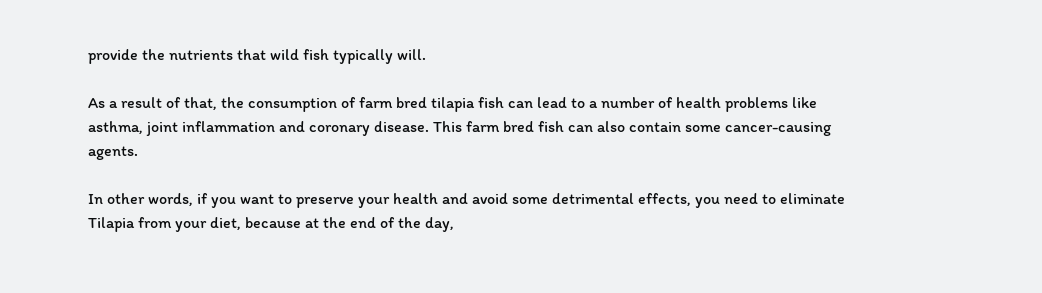provide the nutrients that wild fish typically will.

As a result of that, the consumption of farm bred tilapia fish can lead to a number of health problems like asthma, joint inflammation and coronary disease. This farm bred fish can also contain some cancer-causing agents.

In other words, if you want to preserve your health and avoid some detrimental effects, you need to eliminate Tilapia from your diet, because at the end of the day,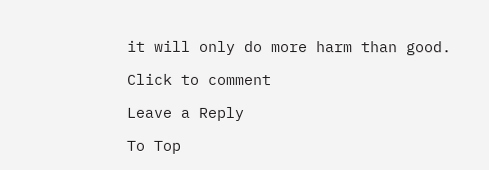it will only do more harm than good.

Click to comment

Leave a Reply

To Top